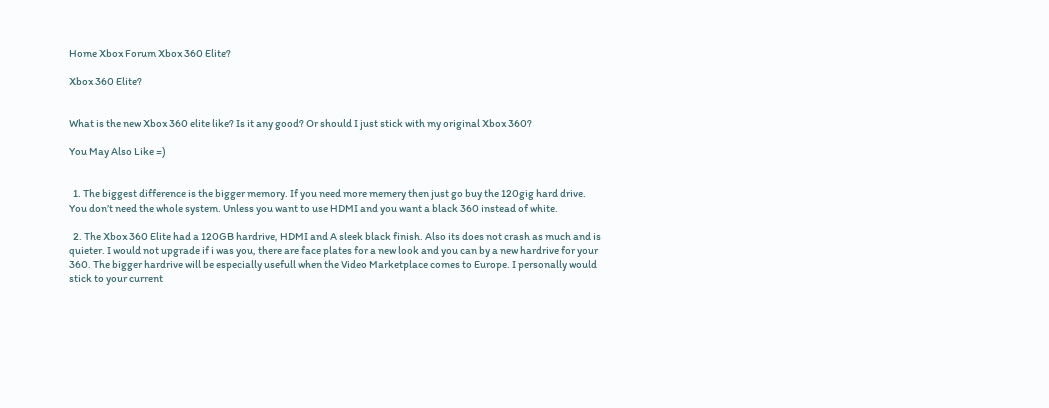Home Xbox Forum Xbox 360 Elite?

Xbox 360 Elite?


What is the new Xbox 360 elite like? Is it any good? Or should I just stick with my original Xbox 360?

You May Also Like =)


  1. The biggest difference is the bigger memory. If you need more memery then just go buy the 120gig hard drive. You don’t need the whole system. Unless you want to use HDMI and you want a black 360 instead of white.

  2. The Xbox 360 Elite had a 120GB hardrive, HDMI and A sleek black finish. Also its does not crash as much and is quieter. I would not upgrade if i was you, there are face plates for a new look and you can by a new hardrive for your 360. The bigger hardrive will be especially usefull when the Video Marketplace comes to Europe. I personally would stick to your current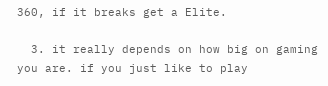360, if it breaks get a Elite.

  3. it really depends on how big on gaming you are. if you just like to play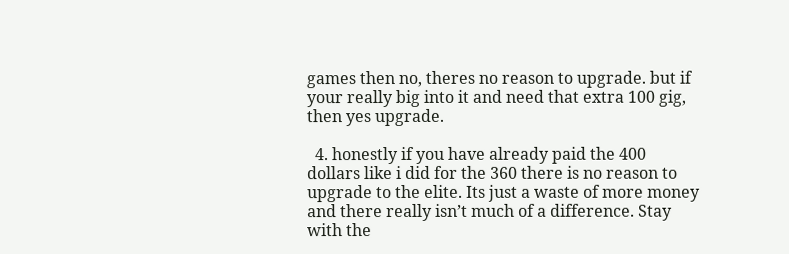games then no, theres no reason to upgrade. but if your really big into it and need that extra 100 gig, then yes upgrade.

  4. honestly if you have already paid the 400 dollars like i did for the 360 there is no reason to upgrade to the elite. Its just a waste of more money and there really isn’t much of a difference. Stay with the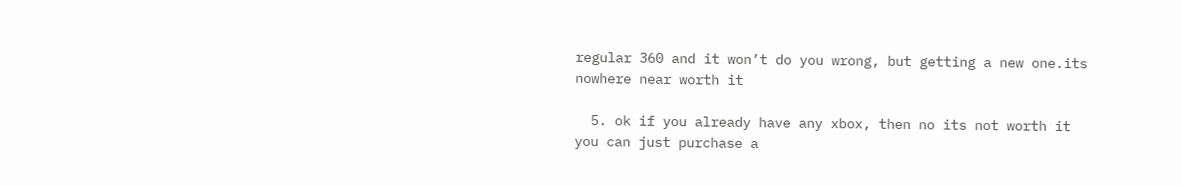regular 360 and it won’t do you wrong, but getting a new one.its nowhere near worth it

  5. ok if you already have any xbox, then no its not worth it you can just purchase a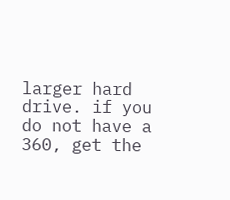larger hard drive. if you do not have a 360, get the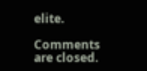elite.

Comments are closed.